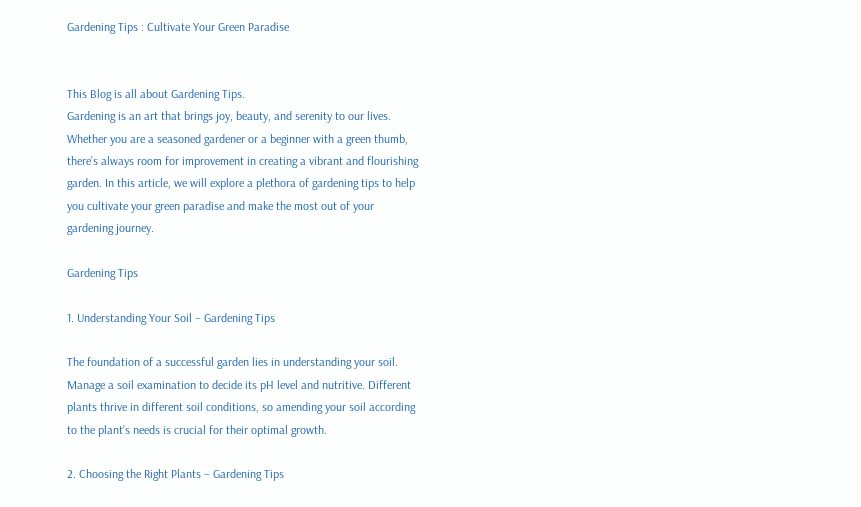Gardening Tips : Cultivate Your Green Paradise


This Blog is all about Gardening Tips.
Gardening is an art that brings joy, beauty, and serenity to our lives. Whether you are a seasoned gardener or a beginner with a green thumb, there’s always room for improvement in creating a vibrant and flourishing garden. In this article, we will explore a plethora of gardening tips to help you cultivate your green paradise and make the most out of your gardening journey.

Gardening Tips

1. Understanding Your Soil – Gardening Tips

The foundation of a successful garden lies in understanding your soil. Manage a soil examination to decide its pH level and nutritive. Different plants thrive in different soil conditions, so amending your soil according to the plant’s needs is crucial for their optimal growth.

2. Choosing the Right Plants – Gardening Tips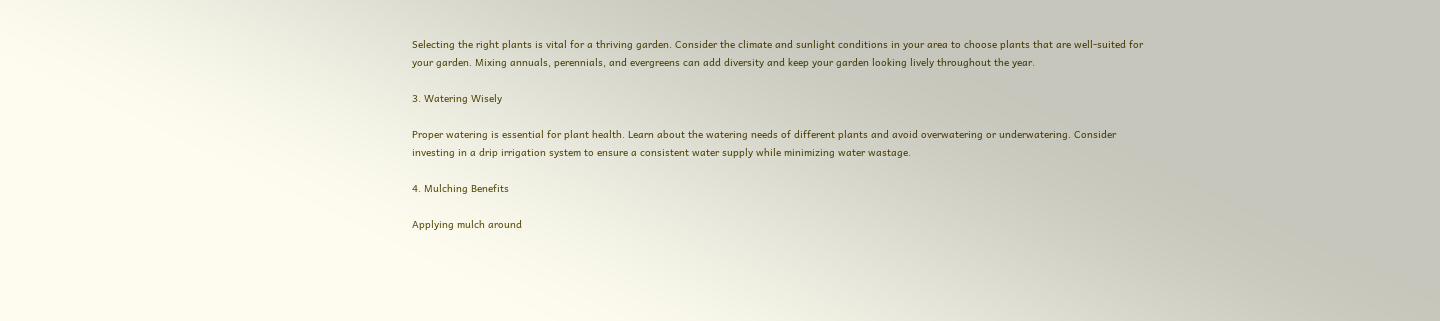Selecting the right plants is vital for a thriving garden. Consider the climate and sunlight conditions in your area to choose plants that are well-suited for your garden. Mixing annuals, perennials, and evergreens can add diversity and keep your garden looking lively throughout the year.

3. Watering Wisely

Proper watering is essential for plant health. Learn about the watering needs of different plants and avoid overwatering or underwatering. Consider investing in a drip irrigation system to ensure a consistent water supply while minimizing water wastage.

4. Mulching Benefits

Applying mulch around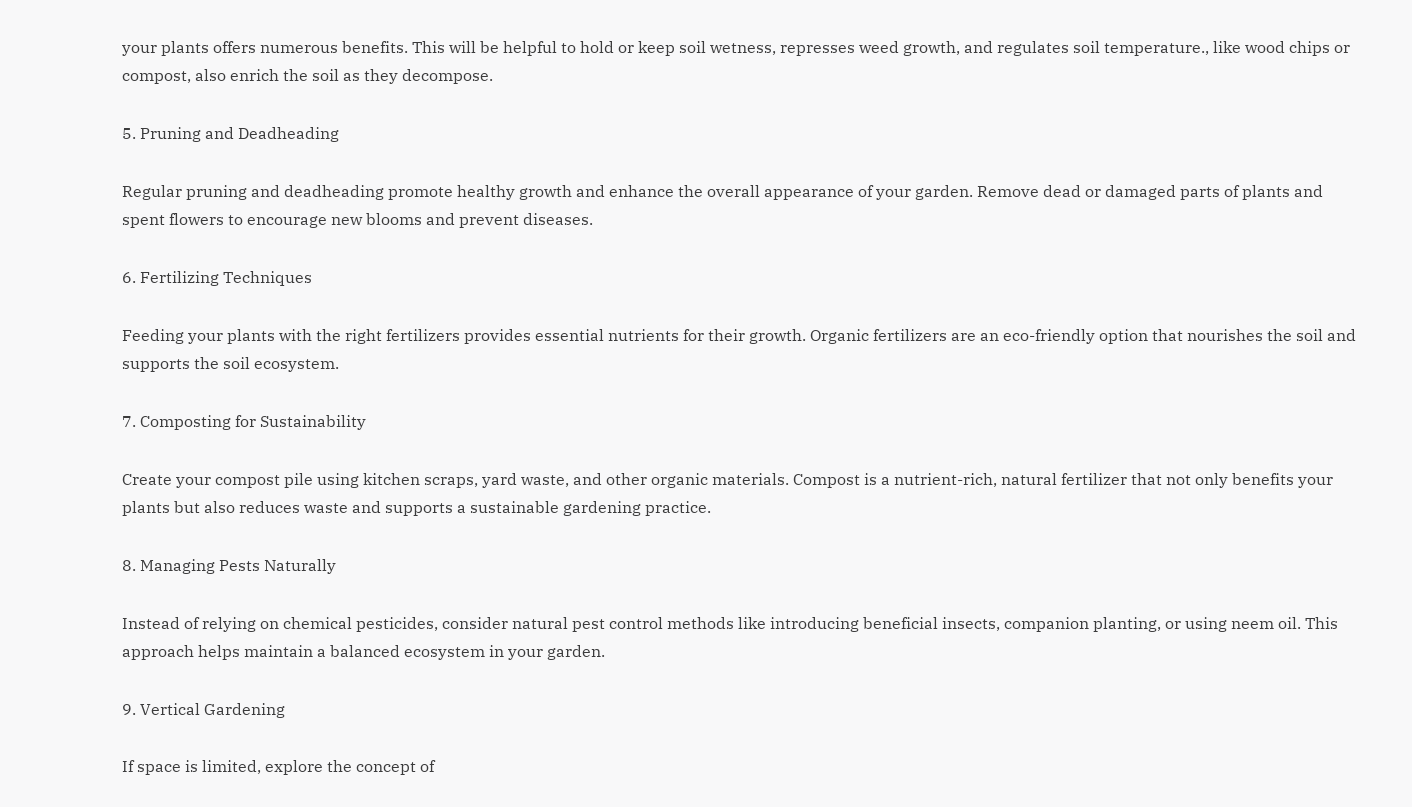your plants offers numerous benefits. This will be helpful to hold or keep soil wetness, represses weed growth, and regulates soil temperature., like wood chips or compost, also enrich the soil as they decompose.

5. Pruning and Deadheading

Regular pruning and deadheading promote healthy growth and enhance the overall appearance of your garden. Remove dead or damaged parts of plants and spent flowers to encourage new blooms and prevent diseases.

6. Fertilizing Techniques

Feeding your plants with the right fertilizers provides essential nutrients for their growth. Organic fertilizers are an eco-friendly option that nourishes the soil and supports the soil ecosystem.

7. Composting for Sustainability

Create your compost pile using kitchen scraps, yard waste, and other organic materials. Compost is a nutrient-rich, natural fertilizer that not only benefits your plants but also reduces waste and supports a sustainable gardening practice.

8. Managing Pests Naturally

Instead of relying on chemical pesticides, consider natural pest control methods like introducing beneficial insects, companion planting, or using neem oil. This approach helps maintain a balanced ecosystem in your garden.

9. Vertical Gardening

If space is limited, explore the concept of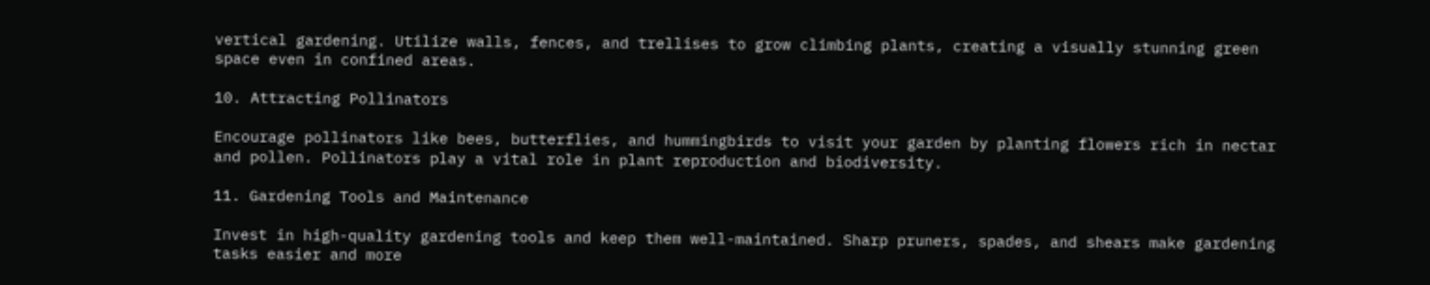vertical gardening. Utilize walls, fences, and trellises to grow climbing plants, creating a visually stunning green space even in confined areas.

10. Attracting Pollinators

Encourage pollinators like bees, butterflies, and hummingbirds to visit your garden by planting flowers rich in nectar and pollen. Pollinators play a vital role in plant reproduction and biodiversity.

11. Gardening Tools and Maintenance

Invest in high-quality gardening tools and keep them well-maintained. Sharp pruners, spades, and shears make gardening tasks easier and more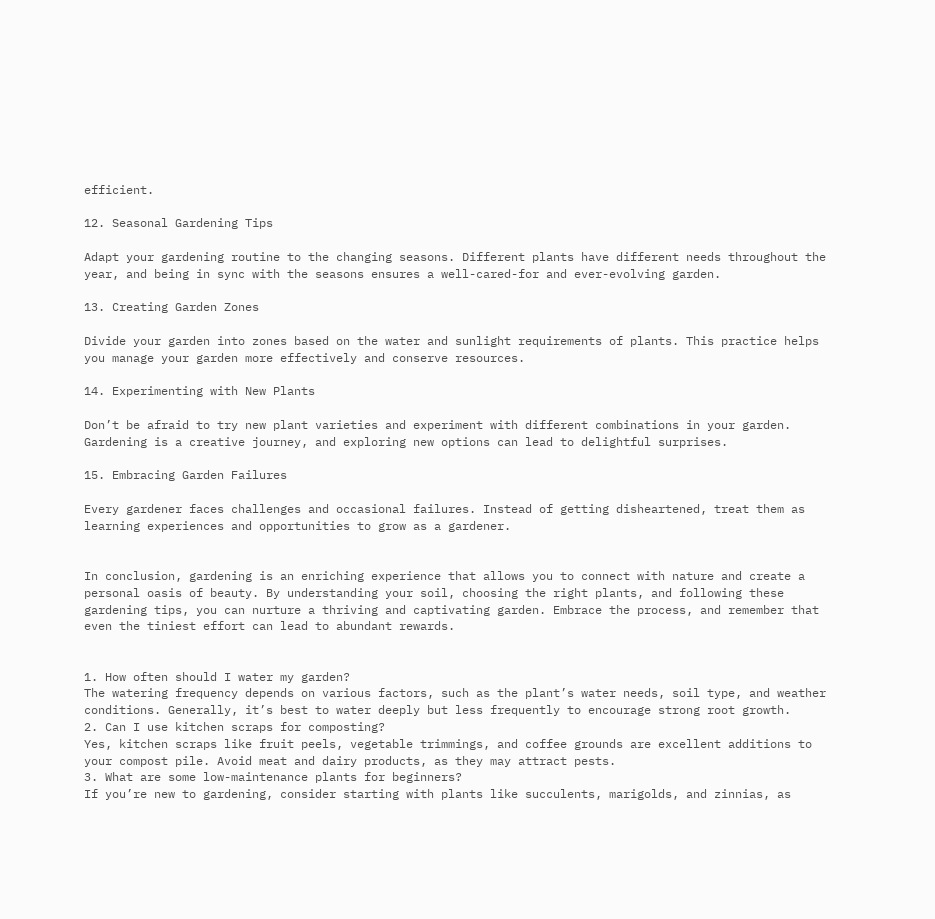efficient.

12. Seasonal Gardening Tips

Adapt your gardening routine to the changing seasons. Different plants have different needs throughout the year, and being in sync with the seasons ensures a well-cared-for and ever-evolving garden.

13. Creating Garden Zones

Divide your garden into zones based on the water and sunlight requirements of plants. This practice helps you manage your garden more effectively and conserve resources.

14. Experimenting with New Plants

Don’t be afraid to try new plant varieties and experiment with different combinations in your garden. Gardening is a creative journey, and exploring new options can lead to delightful surprises.

15. Embracing Garden Failures

Every gardener faces challenges and occasional failures. Instead of getting disheartened, treat them as learning experiences and opportunities to grow as a gardener.


In conclusion, gardening is an enriching experience that allows you to connect with nature and create a personal oasis of beauty. By understanding your soil, choosing the right plants, and following these gardening tips, you can nurture a thriving and captivating garden. Embrace the process, and remember that even the tiniest effort can lead to abundant rewards.


1. How often should I water my garden?
The watering frequency depends on various factors, such as the plant’s water needs, soil type, and weather conditions. Generally, it’s best to water deeply but less frequently to encourage strong root growth.
2. Can I use kitchen scraps for composting?
Yes, kitchen scraps like fruit peels, vegetable trimmings, and coffee grounds are excellent additions to your compost pile. Avoid meat and dairy products, as they may attract pests.
3. What are some low-maintenance plants for beginners?
If you’re new to gardening, consider starting with plants like succulents, marigolds, and zinnias, as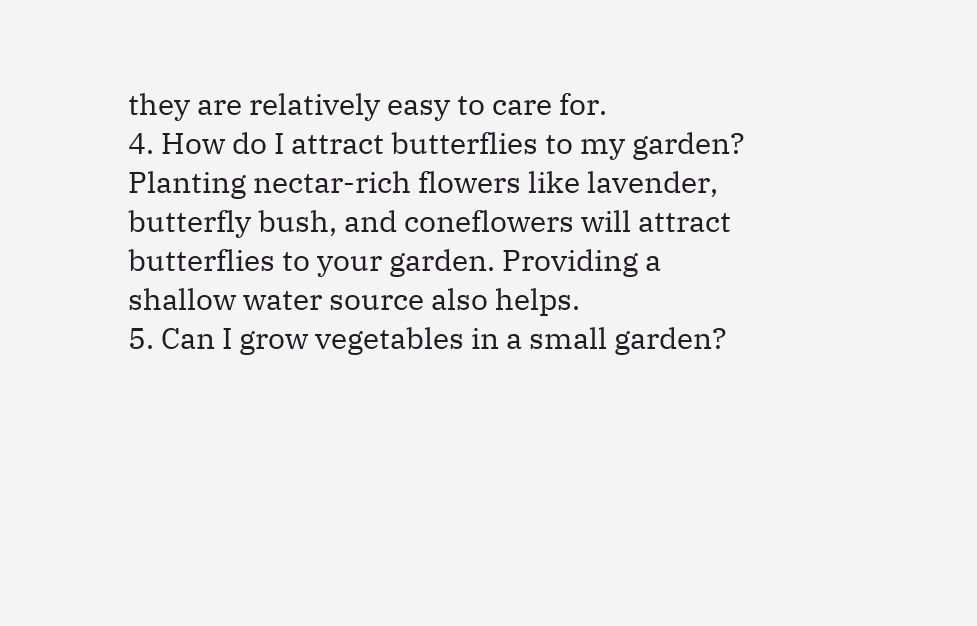they are relatively easy to care for.
4. How do I attract butterflies to my garden?
Planting nectar-rich flowers like lavender, butterfly bush, and coneflowers will attract butterflies to your garden. Providing a shallow water source also helps.
5. Can I grow vegetables in a small garden?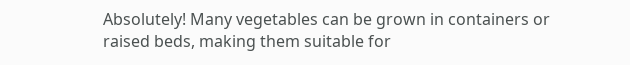Absolutely! Many vegetables can be grown in containers or raised beds, making them suitable for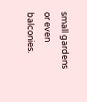small gardens or even balconies.